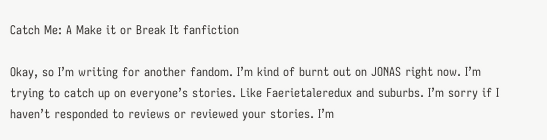Catch Me: A Make it or Break It fanfiction

Okay, so I’m writing for another fandom. I’m kind of burnt out on JONAS right now. I’m trying to catch up on everyone’s stories. Like Faerietaleredux and suburbs. I’m sorry if I haven’t responded to reviews or reviewed your stories. I’m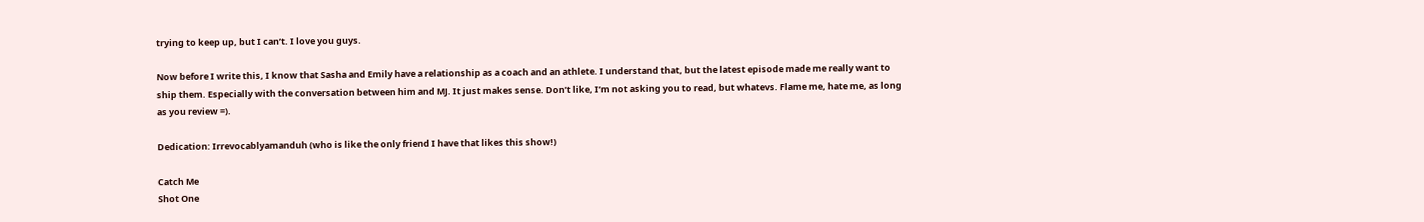trying to keep up, but I can’t. I love you guys.

Now before I write this, I know that Sasha and Emily have a relationship as a coach and an athlete. I understand that, but the latest episode made me really want to ship them. Especially with the conversation between him and MJ. It just makes sense. Don’t like, I’m not asking you to read, but whatevs. Flame me, hate me, as long as you review =).

Dedication: Irrevocablyamanduh (who is like the only friend I have that likes this show!)

Catch Me
Shot One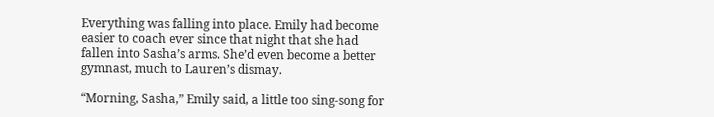Everything was falling into place. Emily had become easier to coach ever since that night that she had fallen into Sasha’s arms. She’d even become a better gymnast, much to Lauren’s dismay.

“Morning, Sasha,” Emily said, a little too sing-song for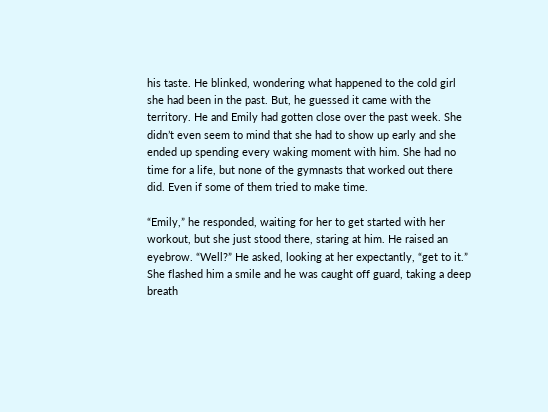his taste. He blinked, wondering what happened to the cold girl she had been in the past. But, he guessed it came with the territory. He and Emily had gotten close over the past week. She didn’t even seem to mind that she had to show up early and she ended up spending every waking moment with him. She had no time for a life, but none of the gymnasts that worked out there did. Even if some of them tried to make time.

“Emily,” he responded, waiting for her to get started with her workout, but she just stood there, staring at him. He raised an eyebrow. “Well?” He asked, looking at her expectantly, “get to it.” She flashed him a smile and he was caught off guard, taking a deep breath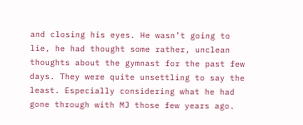and closing his eyes. He wasn’t going to lie, he had thought some rather, unclean thoughts about the gymnast for the past few days. They were quite unsettling to say the least. Especially considering what he had gone through with MJ those few years ago.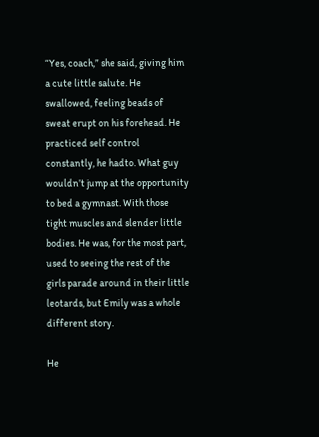“Yes, coach,” she said, giving him a cute little salute. He swallowed, feeling beads of sweat erupt on his forehead. He practiced self control constantly, he hadto. What guy wouldn’t jump at the opportunity to bed a gymnast. With those tight muscles and slender little bodies. He was, for the most part, used to seeing the rest of the girls parade around in their little leotards, but Emily was a whole different story.

He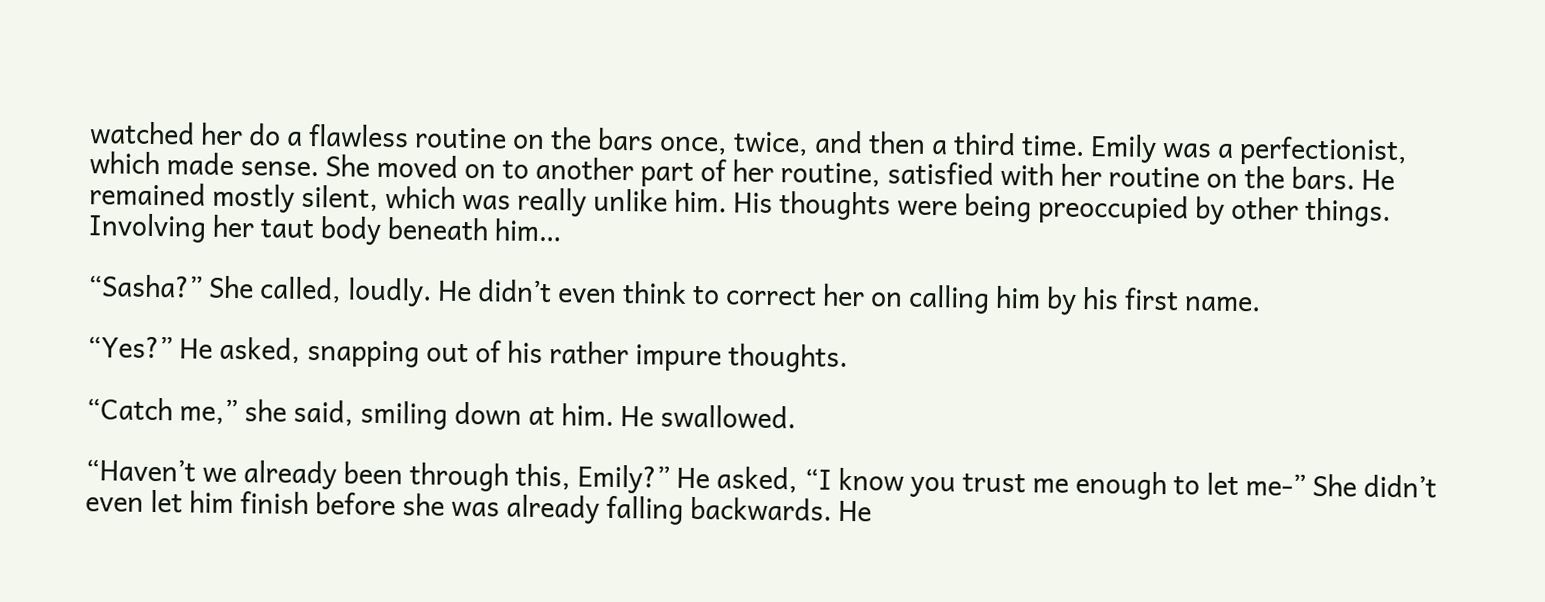watched her do a flawless routine on the bars once, twice, and then a third time. Emily was a perfectionist, which made sense. She moved on to another part of her routine, satisfied with her routine on the bars. He remained mostly silent, which was really unlike him. His thoughts were being preoccupied by other things. Involving her taut body beneath him…

“Sasha?” She called, loudly. He didn’t even think to correct her on calling him by his first name.

“Yes?” He asked, snapping out of his rather impure thoughts.

“Catch me,” she said, smiling down at him. He swallowed.

“Haven’t we already been through this, Emily?” He asked, “I know you trust me enough to let me-” She didn’t even let him finish before she was already falling backwards. He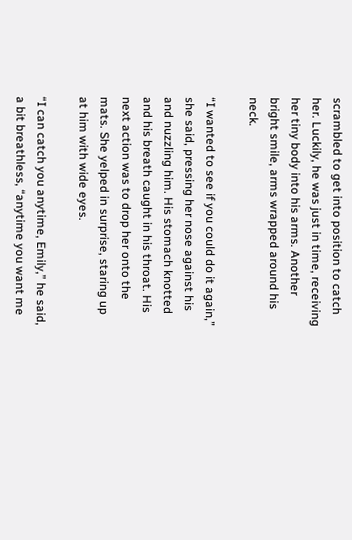scrambled to get into position to catch her. Luckily, he was just in time, receiving her tiny body into his arms. Another bright smile, arms wrapped around his neck.

“I wanted to see if you could do it again,” she said, pressing her nose against his and nuzzling him. His stomach knotted and his breath caught in his throat. His next action was to drop her onto the mats. She yelped in surprise, staring up at him with wide eyes.

“I can catch you anytime, Emily,” he said, a bit breathless, “anytime you want me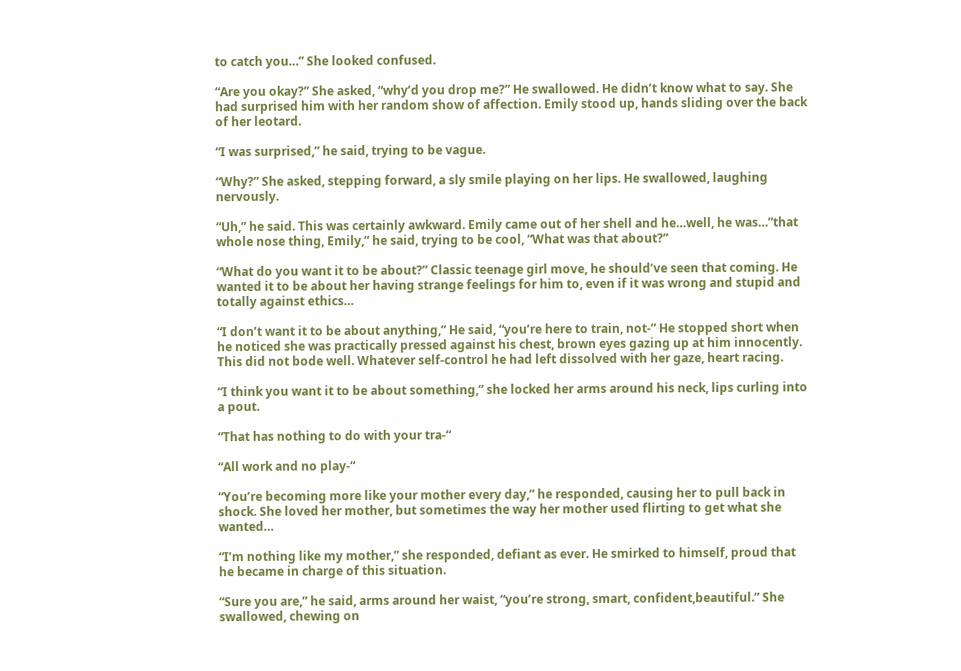to catch you…” She looked confused.

“Are you okay?” She asked, “why’d you drop me?” He swallowed. He didn’t know what to say. She had surprised him with her random show of affection. Emily stood up, hands sliding over the back of her leotard.

“I was surprised,” he said, trying to be vague.

“Why?” She asked, stepping forward, a sly smile playing on her lips. He swallowed, laughing nervously.

“Uh,” he said. This was certainly awkward. Emily came out of her shell and he…well, he was…”that whole nose thing, Emily,” he said, trying to be cool, “What was that about?”

“What do you want it to be about?” Classic teenage girl move, he should’ve seen that coming. He wanted it to be about her having strange feelings for him to, even if it was wrong and stupid and totally against ethics…

“I don’t want it to be about anything,” He said, “you’re here to train, not-” He stopped short when he noticed she was practically pressed against his chest, brown eyes gazing up at him innocently. This did not bode well. Whatever self-control he had left dissolved with her gaze, heart racing.

“I think you want it to be about something,” she locked her arms around his neck, lips curling into a pout.

“That has nothing to do with your tra-“

“All work and no play-“

“You’re becoming more like your mother every day,” he responded, causing her to pull back in shock. She loved her mother, but sometimes the way her mother used flirting to get what she wanted…

“I’m nothing like my mother,” she responded, defiant as ever. He smirked to himself, proud that he became in charge of this situation.

“Sure you are,” he said, arms around her waist, “you’re strong, smart, confident,beautiful.” She swallowed, chewing on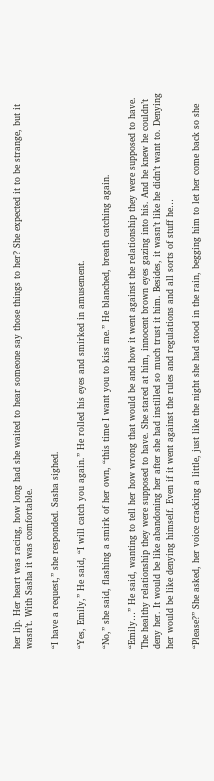her lip. Her heart was racing, how long had she waited to hear someone say those things to her? She expected it to be strange, but it wasn’t. With Sasha it was comfortable.

“I have a request,” she responded. Sasha sighed.

“Yes, Emily,” He said, “I will catch you again.” He rolled his eyes and smirked in amusement.

“No,” she said, flashing a smirk of her own, “this time I want you to kiss me.” He blanched, breath catching again.

“Emily…” He said, wanting to tell her how wrong that would be and how it went against the relationship they were supposed to have. The healthy relationship they were supposed to have. She stared at him, innocent brown eyes gazing into his. And he knew he couldn’t deny her. It would be like abandoning her after she had instilled so much trust it him. Besides, it wasn’t like he didn’t want to. Denying her would be like denying himself. Even if it went against the rules and regulations and all sorts of stuff he…

“Please?” She asked, her voice cracking a little, just like the night she had stood in the rain, begging him to let her come back so she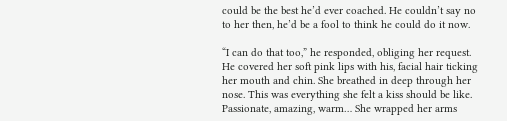could be the best he’d ever coached. He couldn’t say no to her then, he’d be a fool to think he could do it now.

“I can do that too,” he responded, obliging her request. He covered her soft pink lips with his, facial hair ticking her mouth and chin. She breathed in deep through her nose. This was everything she felt a kiss should be like. Passionate, amazing, warm… She wrapped her arms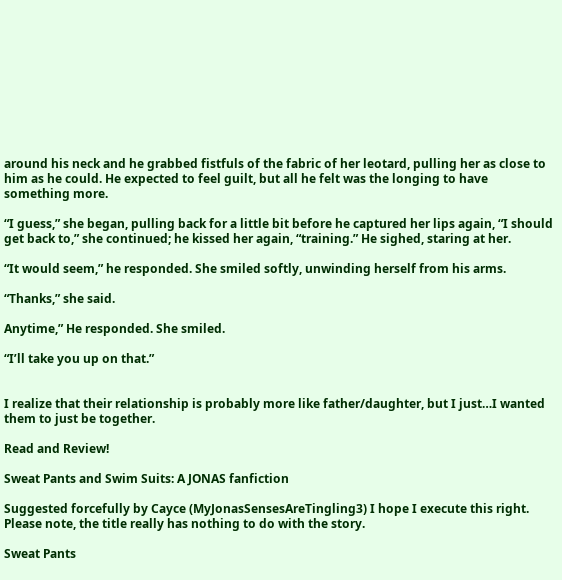around his neck and he grabbed fistfuls of the fabric of her leotard, pulling her as close to him as he could. He expected to feel guilt, but all he felt was the longing to have something more.

“I guess,” she began, pulling back for a little bit before he captured her lips again, “I should get back to,” she continued; he kissed her again, “training.” He sighed, staring at her.

“It would seem,” he responded. She smiled softly, unwinding herself from his arms.

“Thanks,” she said.

Anytime,” He responded. She smiled.

“I’ll take you up on that.”


I realize that their relationship is probably more like father/daughter, but I just…I wanted them to just be together.

Read and Review!

Sweat Pants and Swim Suits: A JONAS fanfiction

Suggested forcefully by Cayce (MyJonasSensesAreTingling3) I hope I execute this right. Please note, the title really has nothing to do with the story.

Sweat Pants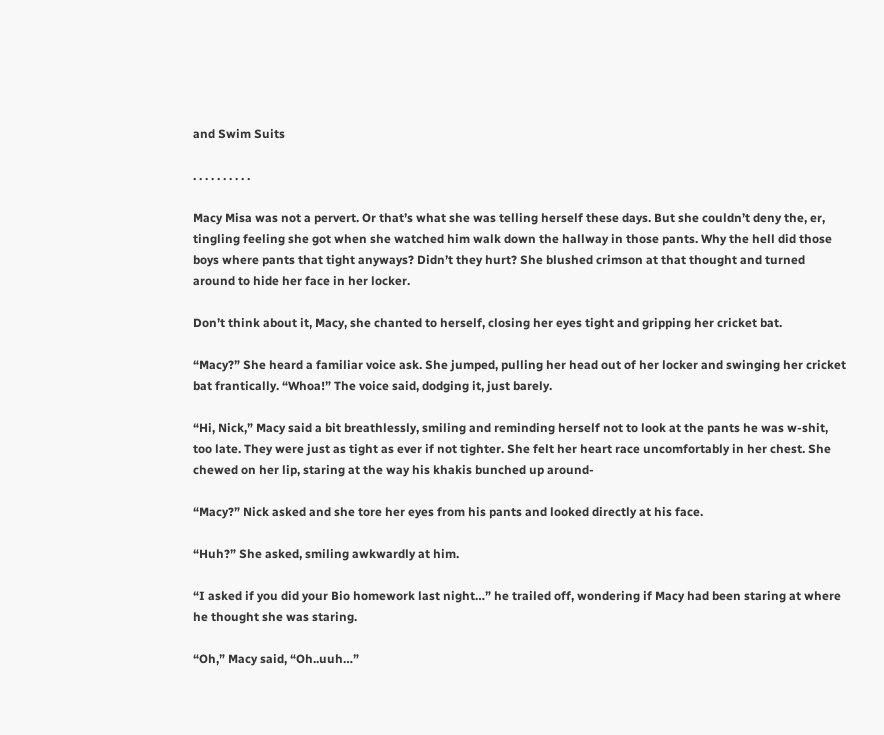and Swim Suits

. . . . . . . . . .

Macy Misa was not a pervert. Or that’s what she was telling herself these days. But she couldn’t deny the, er, tingling feeling she got when she watched him walk down the hallway in those pants. Why the hell did those boys where pants that tight anyways? Didn’t they hurt? She blushed crimson at that thought and turned around to hide her face in her locker.

Don’t think about it, Macy, she chanted to herself, closing her eyes tight and gripping her cricket bat.

“Macy?” She heard a familiar voice ask. She jumped, pulling her head out of her locker and swinging her cricket bat frantically. “Whoa!” The voice said, dodging it, just barely.

“Hi, Nick,” Macy said a bit breathlessly, smiling and reminding herself not to look at the pants he was w-shit, too late. They were just as tight as ever if not tighter. She felt her heart race uncomfortably in her chest. She chewed on her lip, staring at the way his khakis bunched up around-

“Macy?” Nick asked and she tore her eyes from his pants and looked directly at his face.

“Huh?” She asked, smiling awkwardly at him.

“I asked if you did your Bio homework last night…” he trailed off, wondering if Macy had been staring at where he thought she was staring.

“Oh,” Macy said, “Oh..uuh…”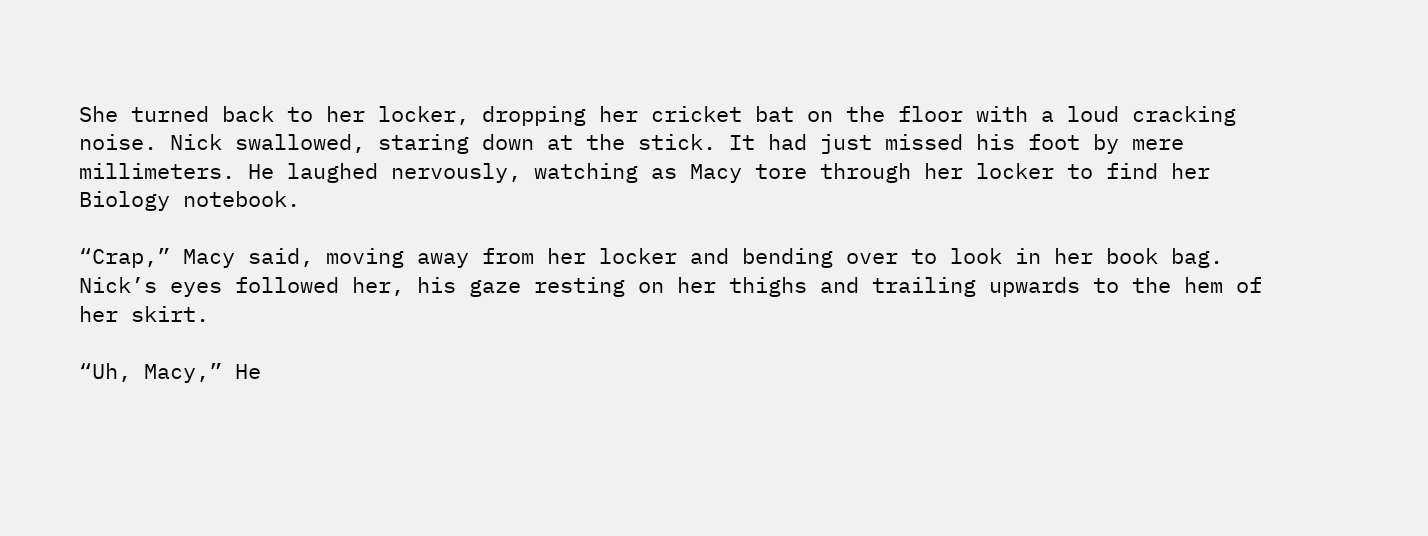She turned back to her locker, dropping her cricket bat on the floor with a loud cracking noise. Nick swallowed, staring down at the stick. It had just missed his foot by mere millimeters. He laughed nervously, watching as Macy tore through her locker to find her Biology notebook.

“Crap,” Macy said, moving away from her locker and bending over to look in her book bag. Nick’s eyes followed her, his gaze resting on her thighs and trailing upwards to the hem of her skirt.

“Uh, Macy,” He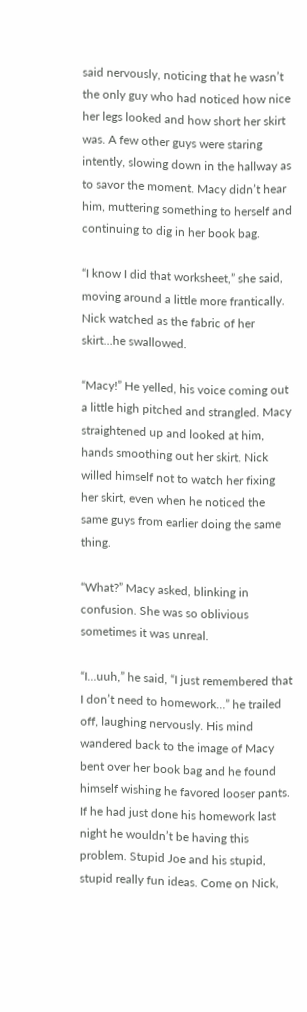said nervously, noticing that he wasn’t the only guy who had noticed how nice her legs looked and how short her skirt was. A few other guys were staring intently, slowing down in the hallway as to savor the moment. Macy didn’t hear him, muttering something to herself and continuing to dig in her book bag.

“I know I did that worksheet,” she said, moving around a little more frantically. Nick watched as the fabric of her skirt…he swallowed.

“Macy!” He yelled, his voice coming out a little high pitched and strangled. Macy straightened up and looked at him, hands smoothing out her skirt. Nick willed himself not to watch her fixing her skirt, even when he noticed the same guys from earlier doing the same thing.

“What?” Macy asked, blinking in confusion. She was so oblivious sometimes it was unreal.

“I…uuh,” he said, “I just remembered that I don’t need to homework…” he trailed off, laughing nervously. His mind wandered back to the image of Macy bent over her book bag and he found himself wishing he favored looser pants. If he had just done his homework last night he wouldn’t be having this problem. Stupid Joe and his stupid, stupid really fun ideas. Come on Nick,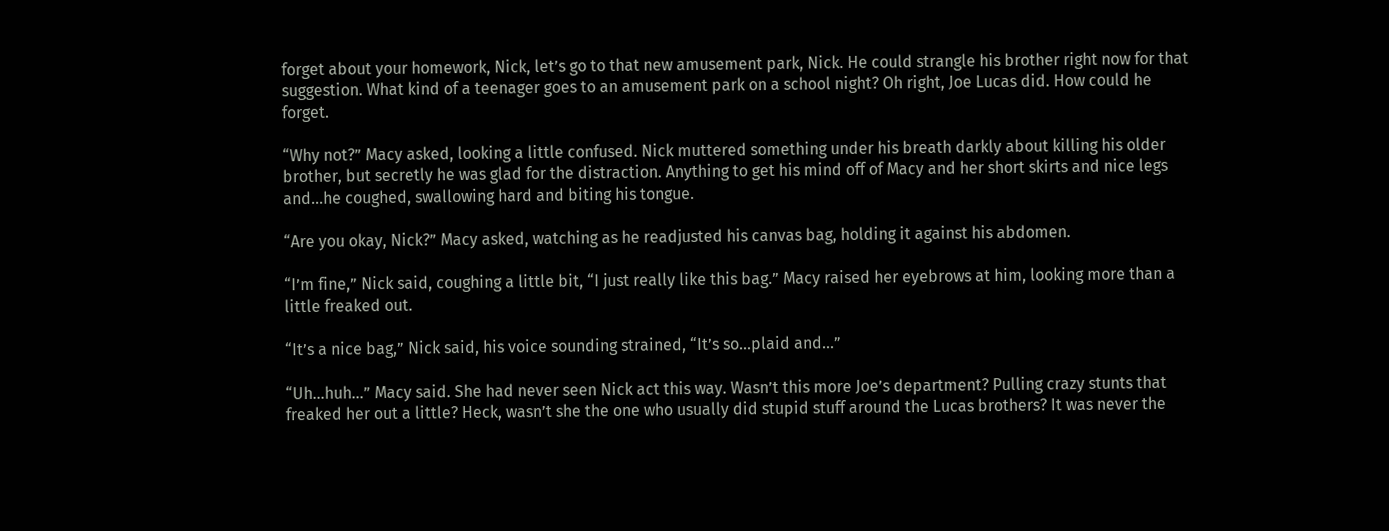forget about your homework, Nick, let’s go to that new amusement park, Nick. He could strangle his brother right now for that suggestion. What kind of a teenager goes to an amusement park on a school night? Oh right, Joe Lucas did. How could he forget.

“Why not?” Macy asked, looking a little confused. Nick muttered something under his breath darkly about killing his older brother, but secretly he was glad for the distraction. Anything to get his mind off of Macy and her short skirts and nice legs and…he coughed, swallowing hard and biting his tongue.

“Are you okay, Nick?” Macy asked, watching as he readjusted his canvas bag, holding it against his abdomen.

“I’m fine,” Nick said, coughing a little bit, “I just really like this bag.” Macy raised her eyebrows at him, looking more than a little freaked out.

“It’s a nice bag,” Nick said, his voice sounding strained, “It’s so…plaid and…”

“Uh…huh…” Macy said. She had never seen Nick act this way. Wasn’t this more Joe’s department? Pulling crazy stunts that freaked her out a little? Heck, wasn’t she the one who usually did stupid stuff around the Lucas brothers? It was never the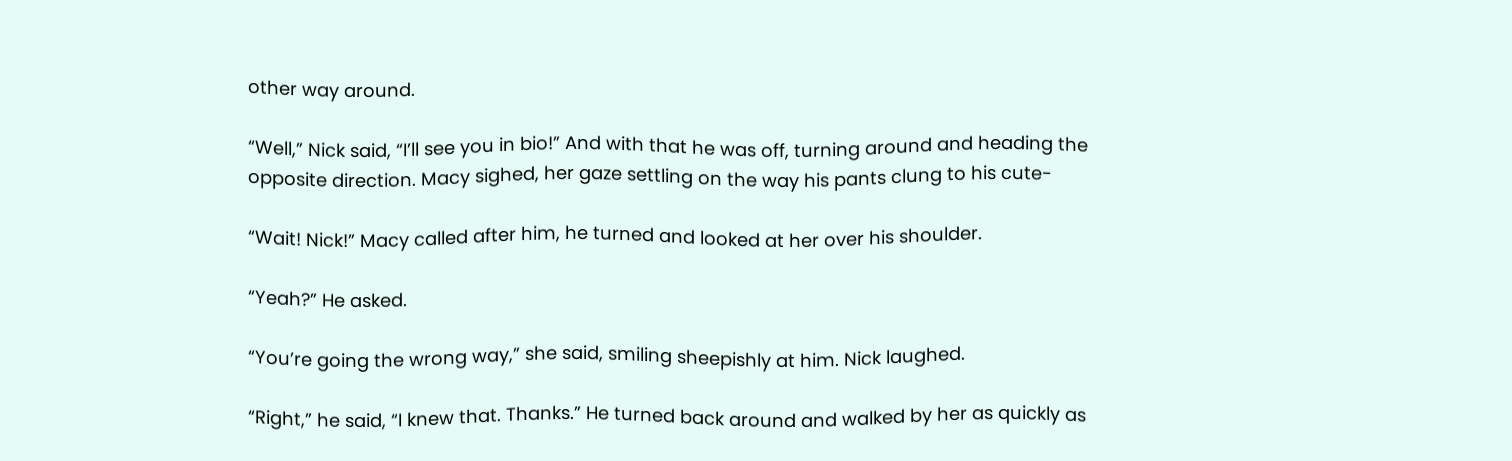other way around.

“Well,” Nick said, “I’ll see you in bio!” And with that he was off, turning around and heading the opposite direction. Macy sighed, her gaze settling on the way his pants clung to his cute-

“Wait! Nick!” Macy called after him, he turned and looked at her over his shoulder.

“Yeah?” He asked.

“You’re going the wrong way,” she said, smiling sheepishly at him. Nick laughed.

“Right,” he said, “I knew that. Thanks.” He turned back around and walked by her as quickly as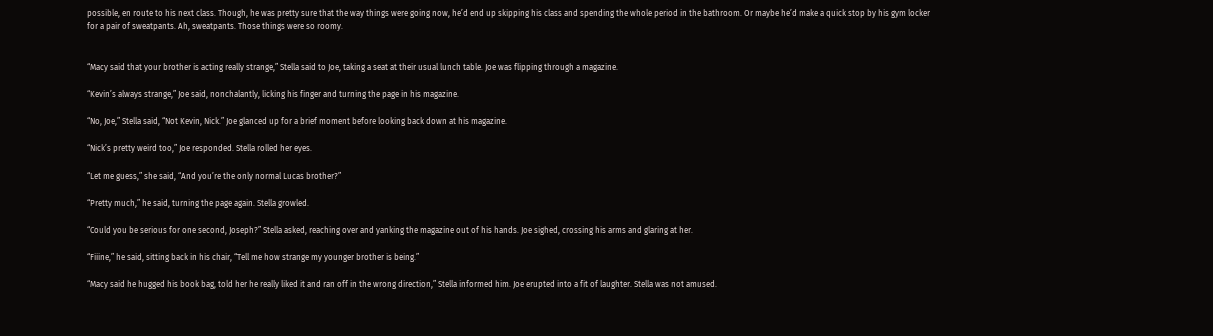possible, en route to his next class. Though, he was pretty sure that the way things were going now, he’d end up skipping his class and spending the whole period in the bathroom. Or maybe he’d make a quick stop by his gym locker for a pair of sweatpants. Ah, sweatpants. Those things were so roomy.


“Macy said that your brother is acting really strange,” Stella said to Joe, taking a seat at their usual lunch table. Joe was flipping through a magazine.

“Kevin’s always strange,” Joe said, nonchalantly, licking his finger and turning the page in his magazine.

“No, Joe,” Stella said, “Not Kevin, Nick.” Joe glanced up for a brief moment before looking back down at his magazine.

“Nick’s pretty weird too,” Joe responded. Stella rolled her eyes.

“Let me guess,” she said, “And you’re the only normal Lucas brother?”

“Pretty much,” he said, turning the page again. Stella growled.

“Could you be serious for one second, Joseph?” Stella asked, reaching over and yanking the magazine out of his hands. Joe sighed, crossing his arms and glaring at her.

“Fiiine,” he said, sitting back in his chair, “Tell me how strange my younger brother is being.”

“Macy said he hugged his book bag, told her he really liked it and ran off in the wrong direction,” Stella informed him. Joe erupted into a fit of laughter. Stella was not amused.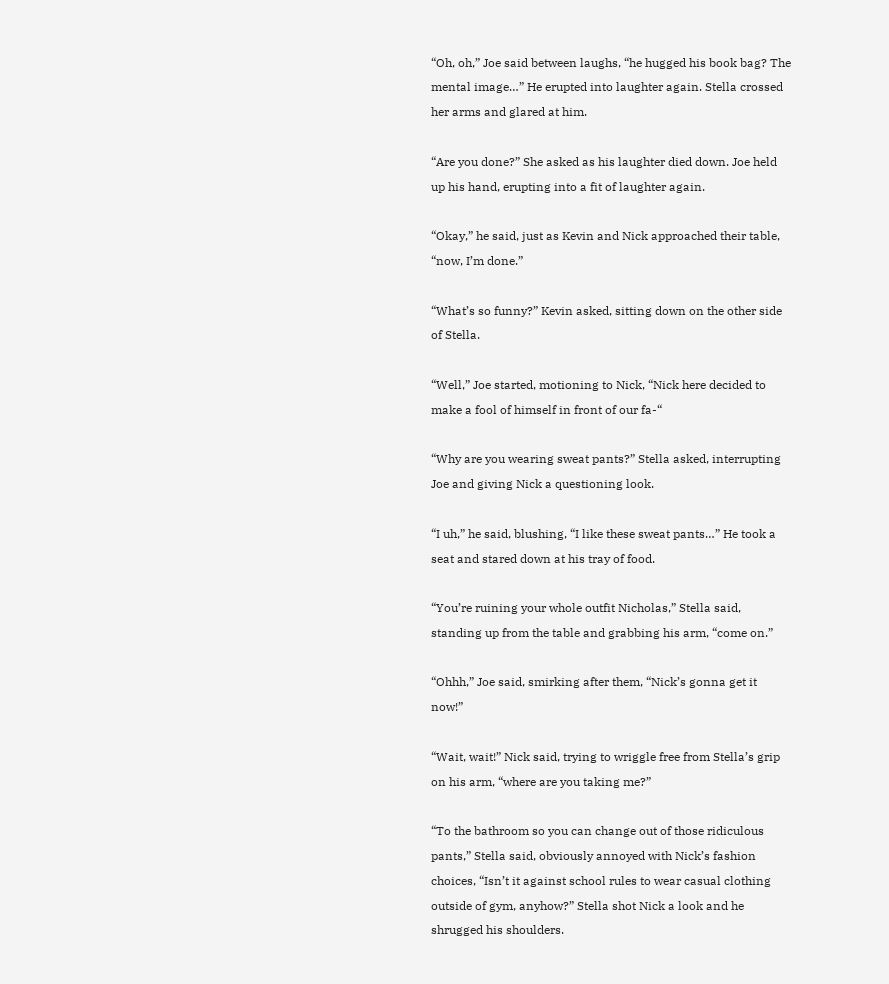“Oh, oh,” Joe said between laughs, “he hugged his book bag? The mental image…” He erupted into laughter again. Stella crossed her arms and glared at him.

“Are you done?” She asked as his laughter died down. Joe held up his hand, erupting into a fit of laughter again.

“Okay,” he said, just as Kevin and Nick approached their table, “now, I’m done.”

“What’s so funny?” Kevin asked, sitting down on the other side of Stella.

“Well,” Joe started, motioning to Nick, “Nick here decided to make a fool of himself in front of our fa-“

“Why are you wearing sweat pants?” Stella asked, interrupting Joe and giving Nick a questioning look.

“I uh,” he said, blushing, “I like these sweat pants…” He took a seat and stared down at his tray of food.

“You’re ruining your whole outfit Nicholas,” Stella said, standing up from the table and grabbing his arm, “come on.”

“Ohhh,” Joe said, smirking after them, “Nick’s gonna get it now!”

“Wait, wait!” Nick said, trying to wriggle free from Stella’s grip on his arm, “where are you taking me?”

“To the bathroom so you can change out of those ridiculous pants,” Stella said, obviously annoyed with Nick’s fashion choices, “Isn’t it against school rules to wear casual clothing outside of gym, anyhow?” Stella shot Nick a look and he shrugged his shoulders.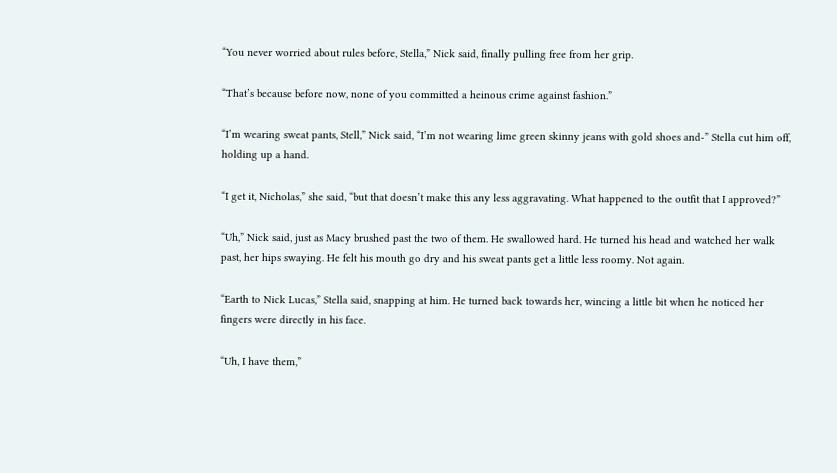“You never worried about rules before, Stella,” Nick said, finally pulling free from her grip.

“That’s because before now, none of you committed a heinous crime against fashion.”

“I’m wearing sweat pants, Stell,” Nick said, “I’m not wearing lime green skinny jeans with gold shoes and-” Stella cut him off, holding up a hand.

“I get it, Nicholas,” she said, “but that doesn’t make this any less aggravating. What happened to the outfit that I approved?”

“Uh,” Nick said, just as Macy brushed past the two of them. He swallowed hard. He turned his head and watched her walk past, her hips swaying. He felt his mouth go dry and his sweat pants get a little less roomy. Not again.

“Earth to Nick Lucas,” Stella said, snapping at him. He turned back towards her, wincing a little bit when he noticed her fingers were directly in his face.

“Uh, I have them,”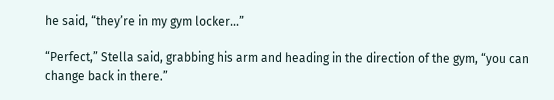he said, “they’re in my gym locker…”

“Perfect,” Stella said, grabbing his arm and heading in the direction of the gym, “you can change back in there.”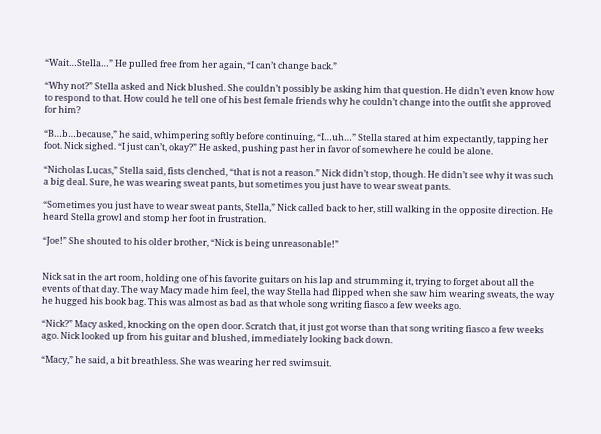“Wait…Stella…” He pulled free from her again, “I can’t change back.”

“Why not?” Stella asked and Nick blushed. She couldn’t possibly be asking him that question. He didn’t even know how to respond to that. How could he tell one of his best female friends why he couldn’t change into the outfit she approved for him?

“B…b…because,” he said, whimpering softly before continuing, “I…uh…” Stella stared at him expectantly, tapping her foot. Nick sighed. “I just can’t, okay?” He asked, pushing past her in favor of somewhere he could be alone.

“Nicholas Lucas,” Stella said, fists clenched, “that is not a reason.” Nick didn’t stop, though. He didn’t see why it was such a big deal. Sure, he was wearing sweat pants, but sometimes you just have to wear sweat pants.

“Sometimes you just have to wear sweat pants, Stella,” Nick called back to her, still walking in the opposite direction. He heard Stella growl and stomp her foot in frustration.

“Joe!” She shouted to his older brother, “Nick is being unreasonable!”


Nick sat in the art room, holding one of his favorite guitars on his lap and strumming it, trying to forget about all the events of that day. The way Macy made him feel, the way Stella had flipped when she saw him wearing sweats, the way he hugged his book bag. This was almost as bad as that whole song writing fiasco a few weeks ago.

“Nick?” Macy asked, knocking on the open door. Scratch that, it just got worse than that song writing fiasco a few weeks ago. Nick looked up from his guitar and blushed, immediately looking back down.

“Macy,” he said, a bit breathless. She was wearing her red swimsuit.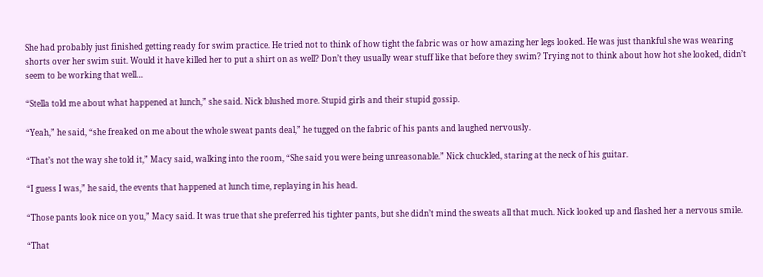She had probably just finished getting ready for swim practice. He tried not to think of how tight the fabric was or how amazing her legs looked. He was just thankful she was wearing shorts over her swim suit. Would it have killed her to put a shirt on as well? Don’t they usually wear stuff like that before they swim? Trying not to think about how hot she looked, didn’t seem to be working that well…

“Stella told me about what happened at lunch,” she said. Nick blushed more. Stupid girls and their stupid gossip.

“Yeah,” he said, “she freaked on me about the whole sweat pants deal,” he tugged on the fabric of his pants and laughed nervously.

“That’s not the way she told it,” Macy said, walking into the room, “She said you were being unreasonable.” Nick chuckled, staring at the neck of his guitar.

“I guess I was,” he said, the events that happened at lunch time, replaying in his head.

“Those pants look nice on you,” Macy said. It was true that she preferred his tighter pants, but she didn’t mind the sweats all that much. Nick looked up and flashed her a nervous smile.

“That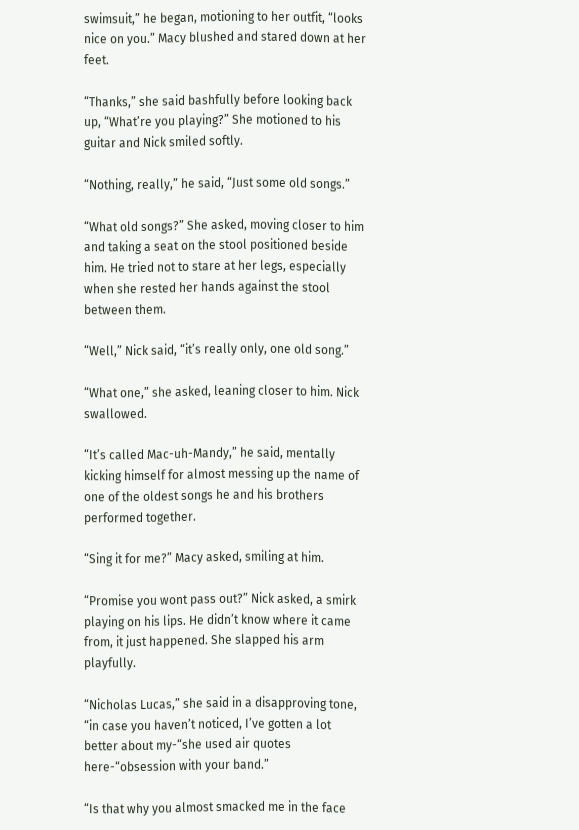swimsuit,” he began, motioning to her outfit, “looks nice on you.” Macy blushed and stared down at her feet.

“Thanks,” she said bashfully before looking back up, “What’re you playing?” She motioned to his guitar and Nick smiled softly.

“Nothing, really,” he said, “Just some old songs.”

“What old songs?” She asked, moving closer to him and taking a seat on the stool positioned beside him. He tried not to stare at her legs, especially when she rested her hands against the stool between them.

“Well,” Nick said, “it’s really only, one old song.”

“What one,” she asked, leaning closer to him. Nick swallowed.

“It’s called Mac-uh-Mandy,” he said, mentally kicking himself for almost messing up the name of one of the oldest songs he and his brothers performed together.

“Sing it for me?” Macy asked, smiling at him.

“Promise you wont pass out?” Nick asked, a smirk playing on his lips. He didn’t know where it came from, it just happened. She slapped his arm playfully.

“Nicholas Lucas,” she said in a disapproving tone, “in case you haven’t noticed, I’ve gotten a lot better about my-“she used air quotes here-“obsession with your band.”

“Is that why you almost smacked me in the face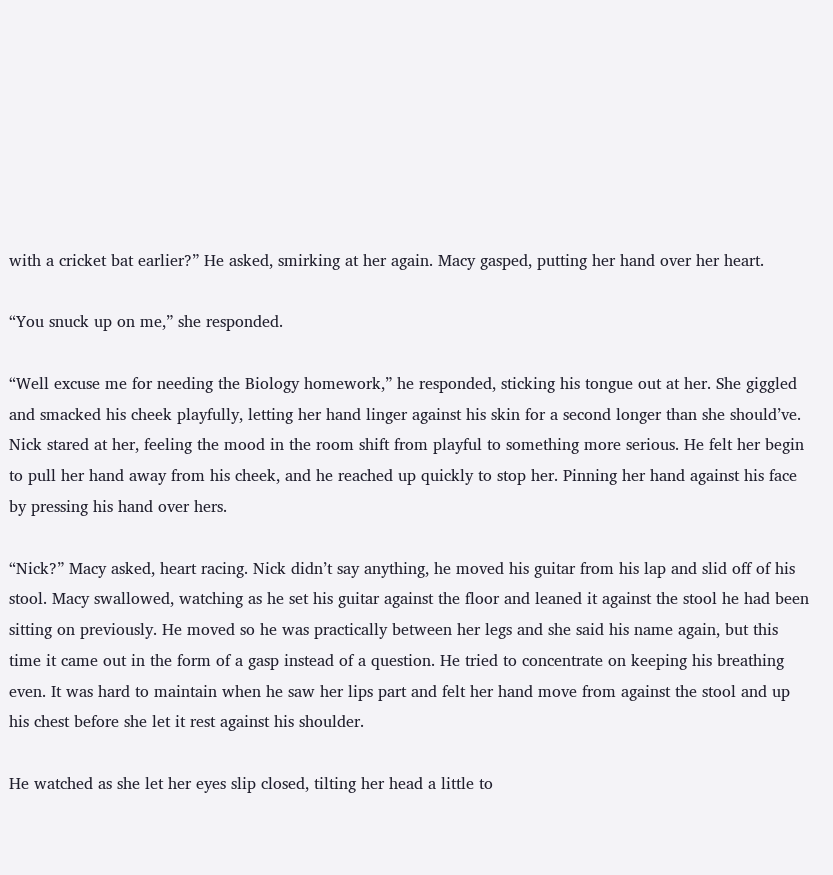with a cricket bat earlier?” He asked, smirking at her again. Macy gasped, putting her hand over her heart.

“You snuck up on me,” she responded.

“Well excuse me for needing the Biology homework,” he responded, sticking his tongue out at her. She giggled and smacked his cheek playfully, letting her hand linger against his skin for a second longer than she should’ve. Nick stared at her, feeling the mood in the room shift from playful to something more serious. He felt her begin to pull her hand away from his cheek, and he reached up quickly to stop her. Pinning her hand against his face by pressing his hand over hers.

“Nick?” Macy asked, heart racing. Nick didn’t say anything, he moved his guitar from his lap and slid off of his stool. Macy swallowed, watching as he set his guitar against the floor and leaned it against the stool he had been sitting on previously. He moved so he was practically between her legs and she said his name again, but this time it came out in the form of a gasp instead of a question. He tried to concentrate on keeping his breathing even. It was hard to maintain when he saw her lips part and felt her hand move from against the stool and up his chest before she let it rest against his shoulder.

He watched as she let her eyes slip closed, tilting her head a little to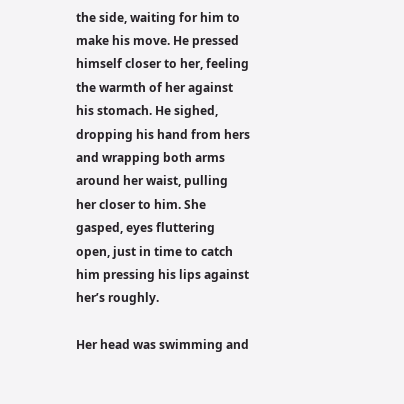the side, waiting for him to make his move. He pressed himself closer to her, feeling the warmth of her against his stomach. He sighed, dropping his hand from hers and wrapping both arms around her waist, pulling her closer to him. She gasped, eyes fluttering open, just in time to catch him pressing his lips against her’s roughly.

Her head was swimming and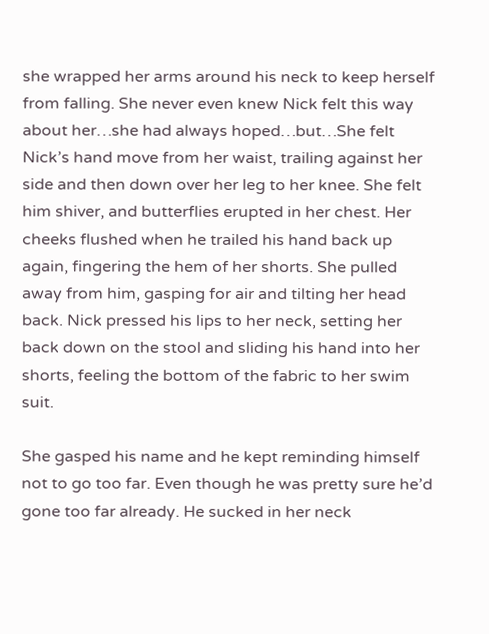she wrapped her arms around his neck to keep herself from falling. She never even knew Nick felt this way about her…she had always hoped…but…She felt Nick’s hand move from her waist, trailing against her side and then down over her leg to her knee. She felt him shiver, and butterflies erupted in her chest. Her cheeks flushed when he trailed his hand back up again, fingering the hem of her shorts. She pulled away from him, gasping for air and tilting her head back. Nick pressed his lips to her neck, setting her back down on the stool and sliding his hand into her shorts, feeling the bottom of the fabric to her swim suit.

She gasped his name and he kept reminding himself not to go too far. Even though he was pretty sure he’d gone too far already. He sucked in her neck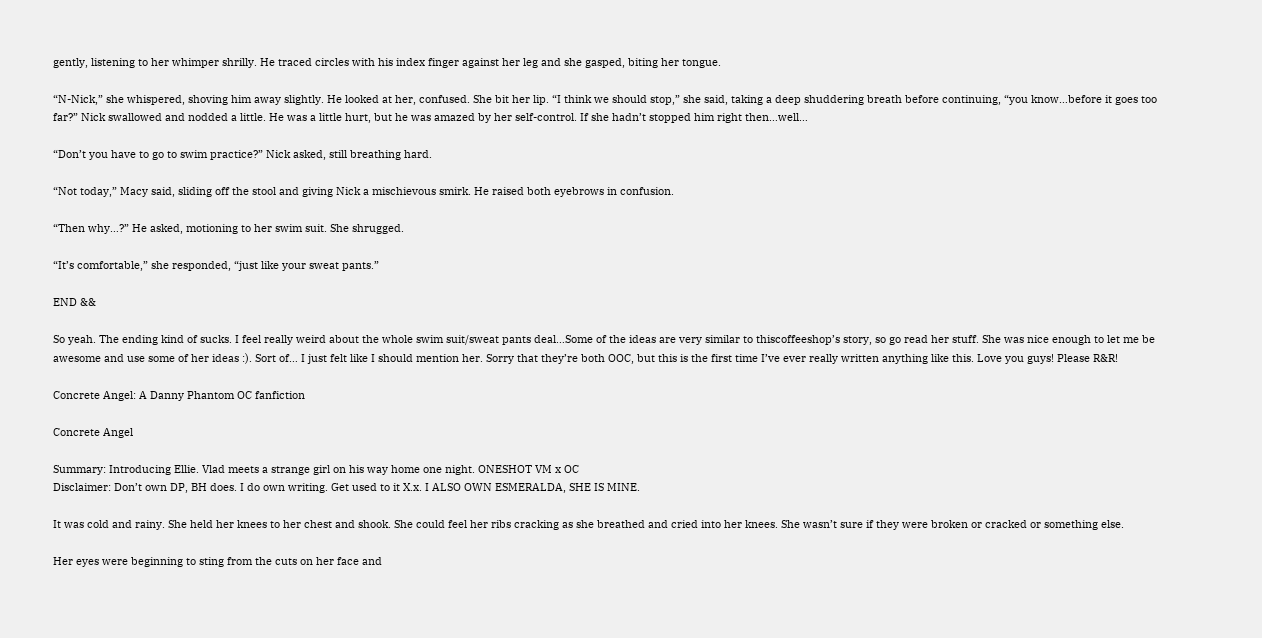gently, listening to her whimper shrilly. He traced circles with his index finger against her leg and she gasped, biting her tongue.

“N-Nick,” she whispered, shoving him away slightly. He looked at her, confused. She bit her lip. “I think we should stop,” she said, taking a deep shuddering breath before continuing, “you know…before it goes too far?” Nick swallowed and nodded a little. He was a little hurt, but he was amazed by her self-control. If she hadn’t stopped him right then…well…

“Don’t you have to go to swim practice?” Nick asked, still breathing hard.

“Not today,” Macy said, sliding off the stool and giving Nick a mischievous smirk. He raised both eyebrows in confusion.

“Then why…?” He asked, motioning to her swim suit. She shrugged.

“It’s comfortable,” she responded, “just like your sweat pants.”

END &&

So yeah. The ending kind of sucks. I feel really weird about the whole swim suit/sweat pants deal…Some of the ideas are very similar to thiscoffeeshop’s story, so go read her stuff. She was nice enough to let me be awesome and use some of her ideas :). Sort of… I just felt like I should mention her. Sorry that they’re both OOC, but this is the first time I’ve ever really written anything like this. Love you guys! Please R&R!

Concrete Angel: A Danny Phantom OC fanfiction

Concrete Angel

Summary: Introducing Ellie. Vlad meets a strange girl on his way home one night. ONESHOT VM x OC
Disclaimer: Don’t own DP, BH does. I do own writing. Get used to it X.x. I ALSO OWN ESMERALDA, SHE IS MINE.

It was cold and rainy. She held her knees to her chest and shook. She could feel her ribs cracking as she breathed and cried into her knees. She wasn’t sure if they were broken or cracked or something else.

Her eyes were beginning to sting from the cuts on her face and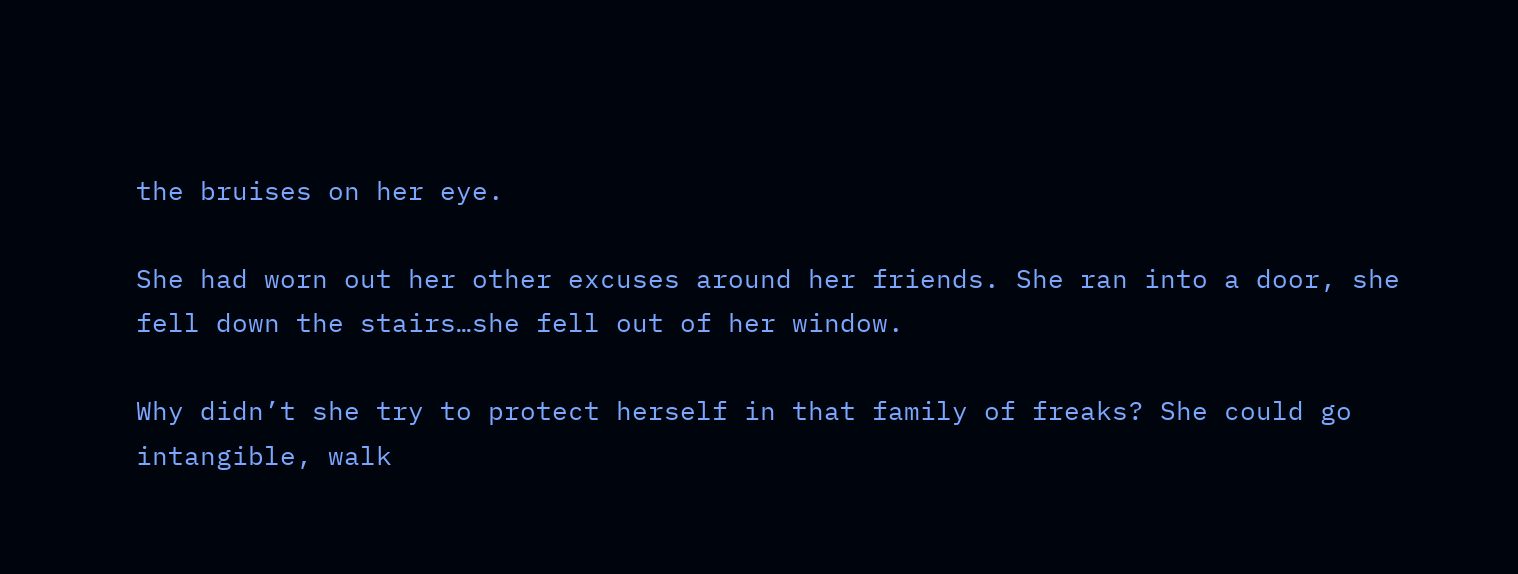the bruises on her eye.

She had worn out her other excuses around her friends. She ran into a door, she fell down the stairs…she fell out of her window.

Why didn’t she try to protect herself in that family of freaks? She could go intangible, walk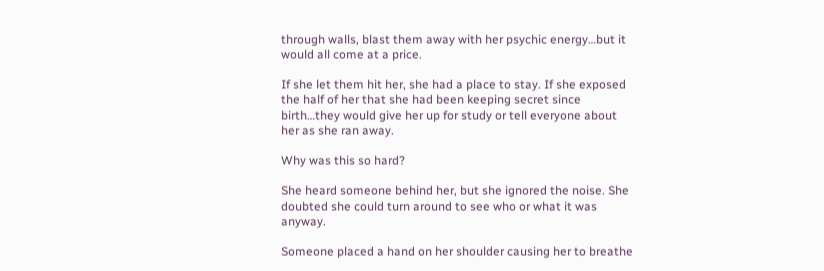through walls, blast them away with her psychic energy…but it would all come at a price.

If she let them hit her, she had a place to stay. If she exposed the half of her that she had been keeping secret since birth…they would give her up for study or tell everyone about her as she ran away.

Why was this so hard?

She heard someone behind her, but she ignored the noise. She doubted she could turn around to see who or what it was anyway.

Someone placed a hand on her shoulder causing her to breathe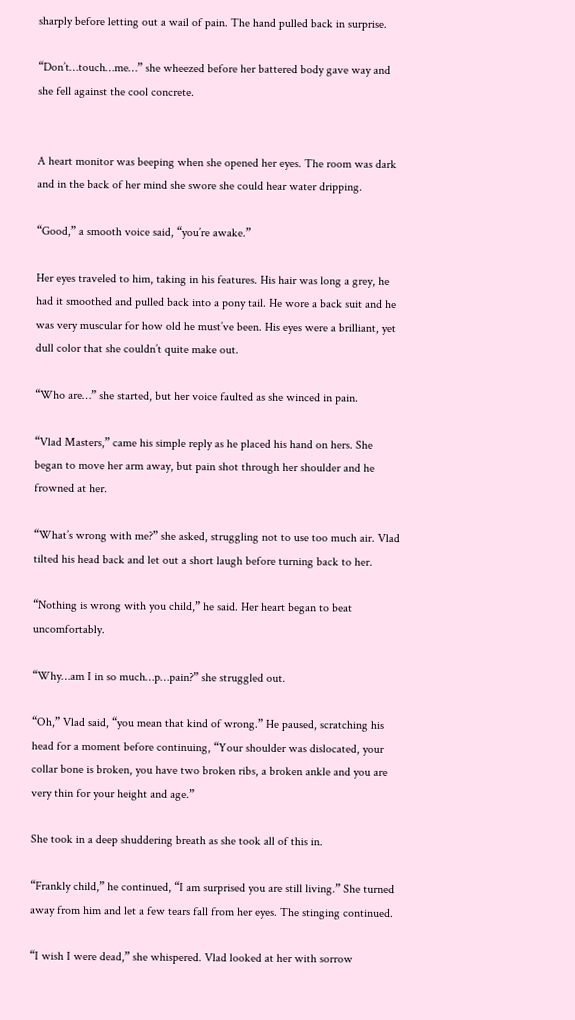sharply before letting out a wail of pain. The hand pulled back in surprise.

“Don’t…touch…me…” she wheezed before her battered body gave way and she fell against the cool concrete.


A heart monitor was beeping when she opened her eyes. The room was dark and in the back of her mind she swore she could hear water dripping.

“Good,” a smooth voice said, “you’re awake.”

Her eyes traveled to him, taking in his features. His hair was long a grey, he had it smoothed and pulled back into a pony tail. He wore a back suit and he was very muscular for how old he must’ve been. His eyes were a brilliant, yet dull color that she couldn’t quite make out.

“Who are…” she started, but her voice faulted as she winced in pain.

“Vlad Masters,” came his simple reply as he placed his hand on hers. She began to move her arm away, but pain shot through her shoulder and he frowned at her.

“What’s wrong with me?” she asked, struggling not to use too much air. Vlad tilted his head back and let out a short laugh before turning back to her.

“Nothing is wrong with you child,” he said. Her heart began to beat uncomfortably.

“Why…am I in so much…p…pain?” she struggled out.

“Oh,” Vlad said, “you mean that kind of wrong.” He paused, scratching his head for a moment before continuing, “Your shoulder was dislocated, your collar bone is broken, you have two broken ribs, a broken ankle and you are very thin for your height and age.”

She took in a deep shuddering breath as she took all of this in.

“Frankly child,” he continued, “I am surprised you are still living.” She turned away from him and let a few tears fall from her eyes. The stinging continued.

“I wish I were dead,” she whispered. Vlad looked at her with sorrow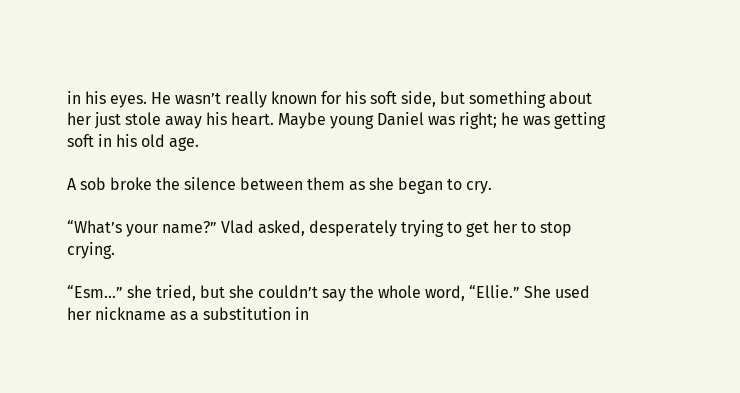in his eyes. He wasn’t really known for his soft side, but something about her just stole away his heart. Maybe young Daniel was right; he was getting soft in his old age.

A sob broke the silence between them as she began to cry.

“What’s your name?” Vlad asked, desperately trying to get her to stop crying.

“Esm…” she tried, but she couldn’t say the whole word, “Ellie.” She used her nickname as a substitution in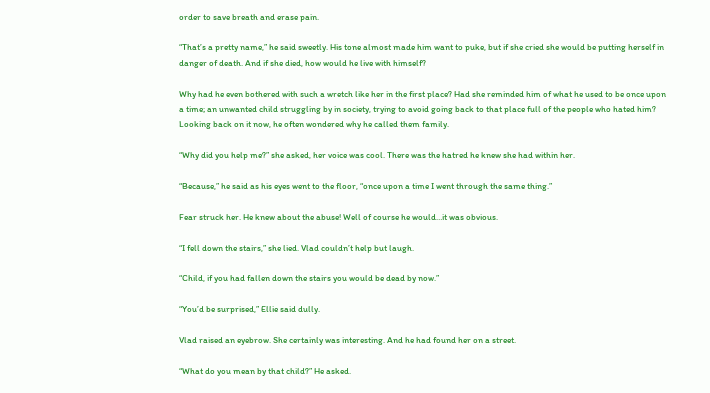order to save breath and erase pain.

“That’s a pretty name,” he said sweetly. His tone almost made him want to puke, but if she cried she would be putting herself in danger of death. And if she died, how would he live with himself?

Why had he even bothered with such a wretch like her in the first place? Had she reminded him of what he used to be once upon a time; an unwanted child struggling by in society, trying to avoid going back to that place full of the people who hated him? Looking back on it now, he often wondered why he called them family.

“Why did you help me?” she asked, her voice was cool. There was the hatred he knew she had within her.

“Because,” he said as his eyes went to the floor, “once upon a time I went through the same thing.”

Fear struck her. He knew about the abuse! Well of course he would…it was obvious.

“I fell down the stairs,” she lied. Vlad couldn’t help but laugh.

“Child, if you had fallen down the stairs you would be dead by now.”

“You’d be surprised,” Ellie said dully.

Vlad raised an eyebrow. She certainly was interesting. And he had found her on a street.

“What do you mean by that child?” He asked.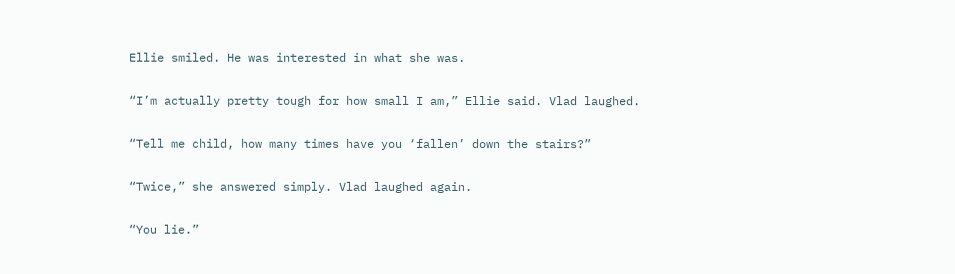Ellie smiled. He was interested in what she was.

“I’m actually pretty tough for how small I am,” Ellie said. Vlad laughed.

“Tell me child, how many times have you ‘fallen’ down the stairs?”

“Twice,” she answered simply. Vlad laughed again.

“You lie.”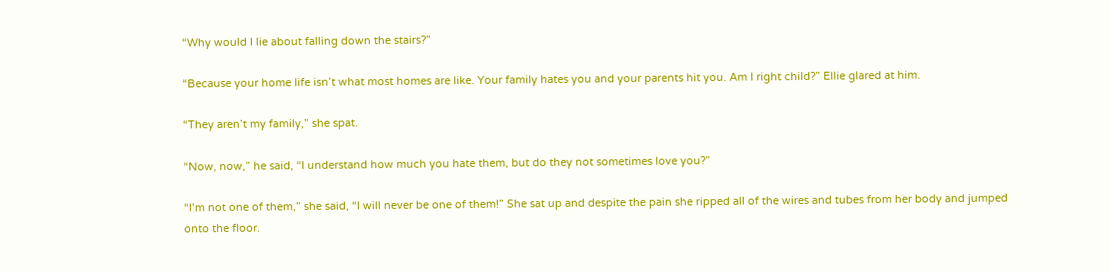“Why would I lie about falling down the stairs?”

“Because your home life isn’t what most homes are like. Your family hates you and your parents hit you. Am I right child?” Ellie glared at him.

“They aren’t my family,” she spat.

“Now, now,” he said, “I understand how much you hate them, but do they not sometimes love you?”

“I’m not one of them,” she said, “I will never be one of them!” She sat up and despite the pain she ripped all of the wires and tubes from her body and jumped onto the floor.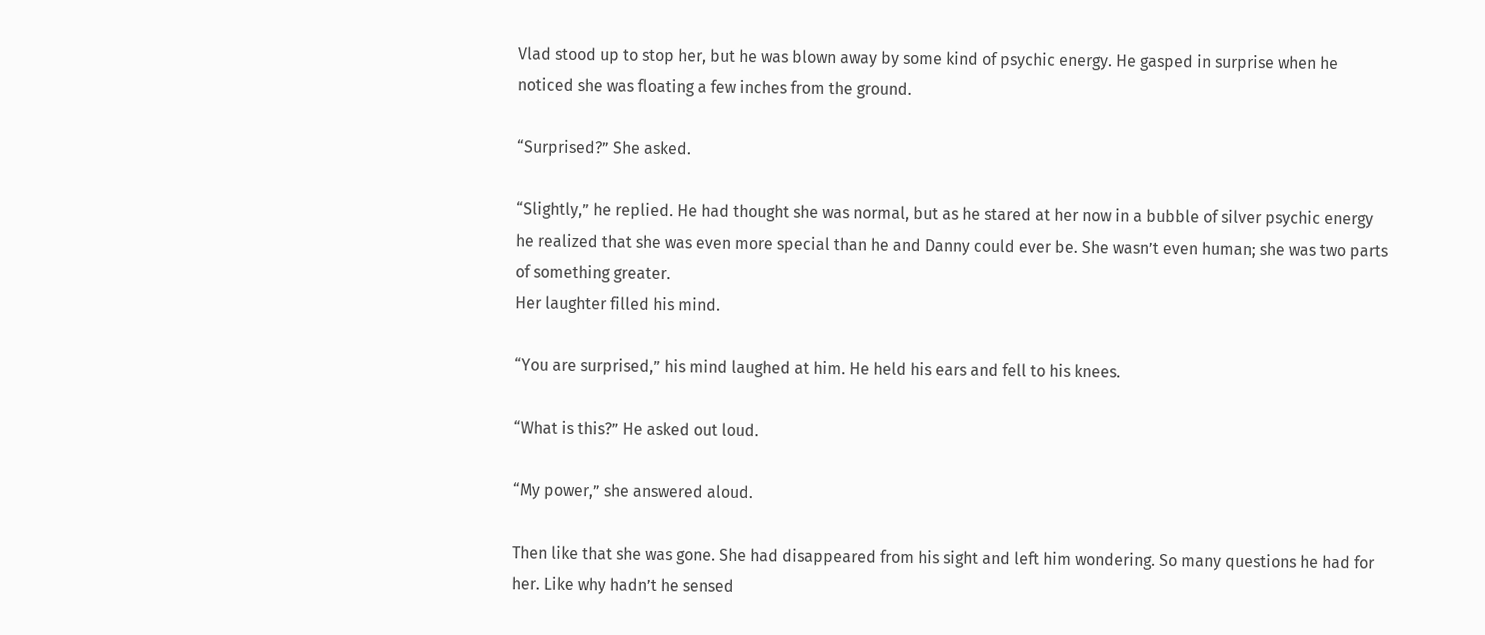Vlad stood up to stop her, but he was blown away by some kind of psychic energy. He gasped in surprise when he noticed she was floating a few inches from the ground.

“Surprised?” She asked.

“Slightly,” he replied. He had thought she was normal, but as he stared at her now in a bubble of silver psychic energy he realized that she was even more special than he and Danny could ever be. She wasn’t even human; she was two parts of something greater.
Her laughter filled his mind.

“You are surprised,” his mind laughed at him. He held his ears and fell to his knees.

“What is this?” He asked out loud.

“My power,” she answered aloud.

Then like that she was gone. She had disappeared from his sight and left him wondering. So many questions he had for her. Like why hadn’t he sensed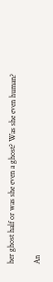her ghost half or was she even a ghost? Was she even human?

An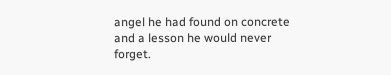angel he had found on concrete and a lesson he would never forget.